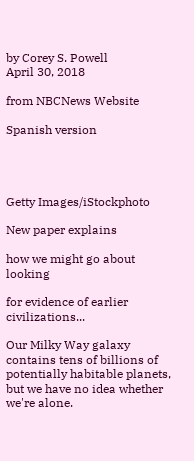by Corey S. Powell
April 30, 2018

from NBCNews Website

Spanish version




Getty Images/iStockphoto

New paper explains

how we might go about looking

for evidence of earlier civilizations...

Our Milky Way galaxy contains tens of billions of potentially habitable planets, but we have no idea whether we're alone.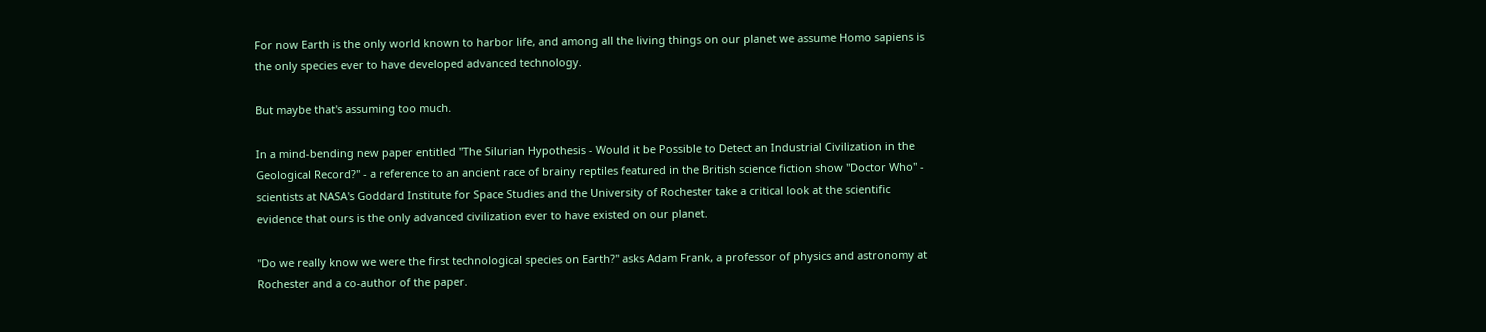For now Earth is the only world known to harbor life, and among all the living things on our planet we assume Homo sapiens is the only species ever to have developed advanced technology.

But maybe that's assuming too much.

In a mind-bending new paper entitled "The Silurian Hypothesis - Would it be Possible to Detect an Industrial Civilization in the Geological Record?" - a reference to an ancient race of brainy reptiles featured in the British science fiction show "Doctor Who" - scientists at NASA's Goddard Institute for Space Studies and the University of Rochester take a critical look at the scientific evidence that ours is the only advanced civilization ever to have existed on our planet.

"Do we really know we were the first technological species on Earth?" asks Adam Frank, a professor of physics and astronomy at Rochester and a co-author of the paper.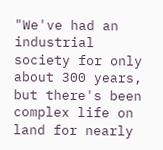"We've had an industrial society for only about 300 years, but there's been complex life on land for nearly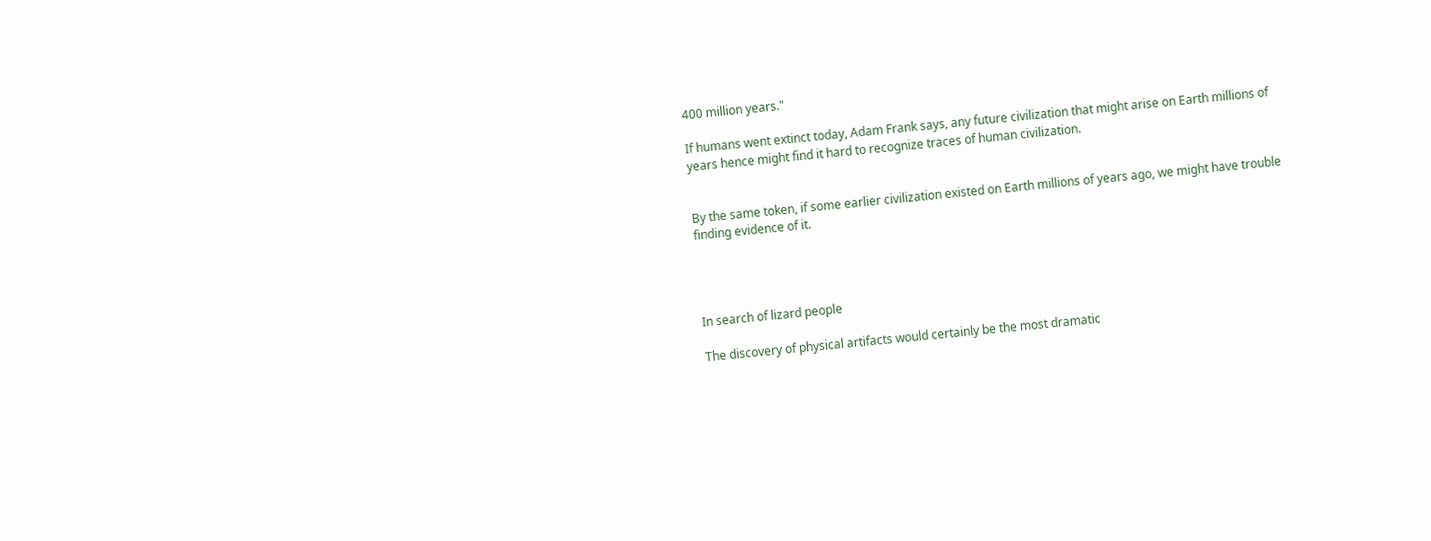400 million years."

If humans went extinct today, Adam Frank says, any future civilization that might arise on Earth millions of years hence might find it hard to recognize traces of human civilization.


By the same token, if some earlier civilization existed on Earth millions of years ago, we might have trouble finding evidence of it.




In search of lizard people

The discovery of physical artifacts would certainly be the most dramatic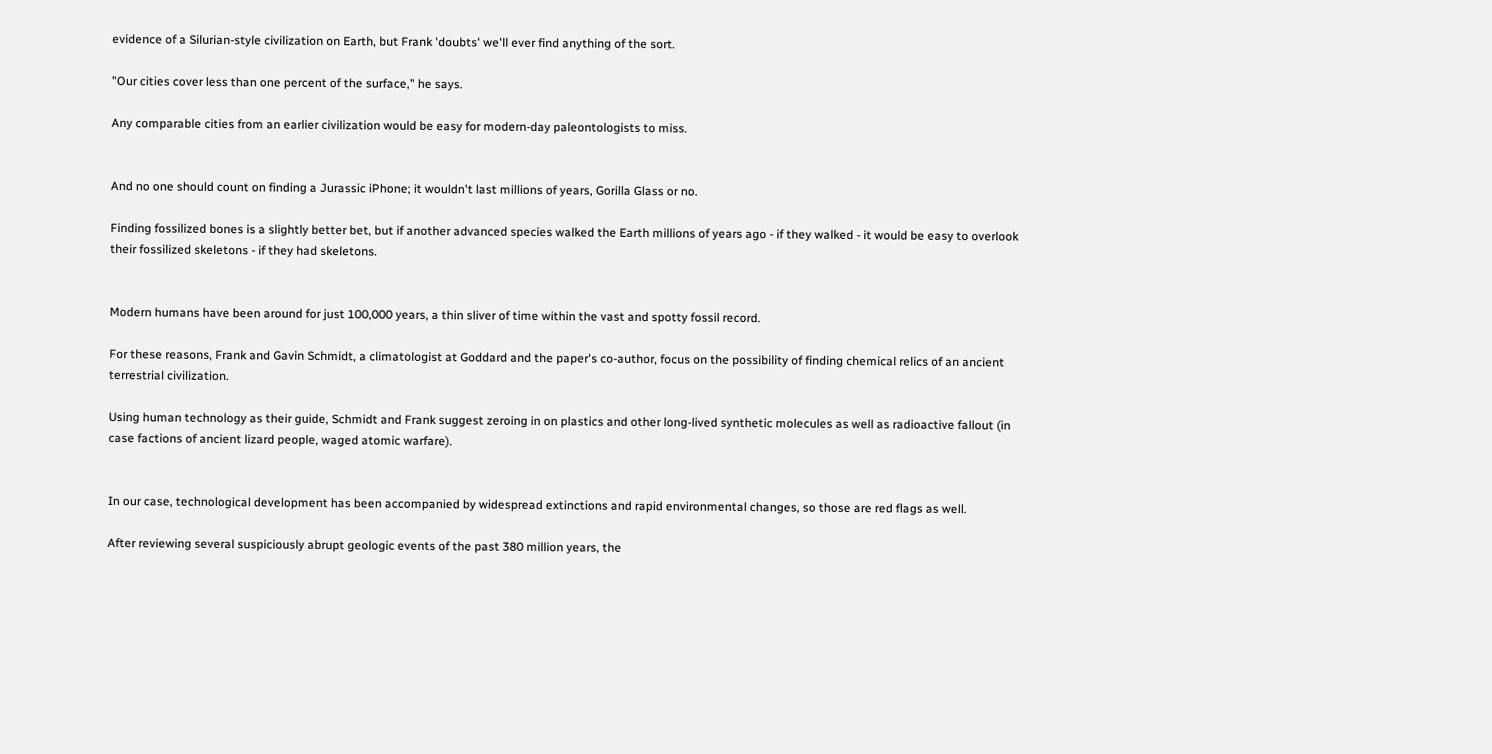evidence of a Silurian-style civilization on Earth, but Frank 'doubts' we'll ever find anything of the sort.

"Our cities cover less than one percent of the surface," he says.

Any comparable cities from an earlier civilization would be easy for modern-day paleontologists to miss.


And no one should count on finding a Jurassic iPhone; it wouldn't last millions of years, Gorilla Glass or no.

Finding fossilized bones is a slightly better bet, but if another advanced species walked the Earth millions of years ago - if they walked - it would be easy to overlook their fossilized skeletons - if they had skeletons.


Modern humans have been around for just 100,000 years, a thin sliver of time within the vast and spotty fossil record.

For these reasons, Frank and Gavin Schmidt, a climatologist at Goddard and the paper's co-author, focus on the possibility of finding chemical relics of an ancient terrestrial civilization.

Using human technology as their guide, Schmidt and Frank suggest zeroing in on plastics and other long-lived synthetic molecules as well as radioactive fallout (in case factions of ancient lizard people, waged atomic warfare).


In our case, technological development has been accompanied by widespread extinctions and rapid environmental changes, so those are red flags as well.

After reviewing several suspiciously abrupt geologic events of the past 380 million years, the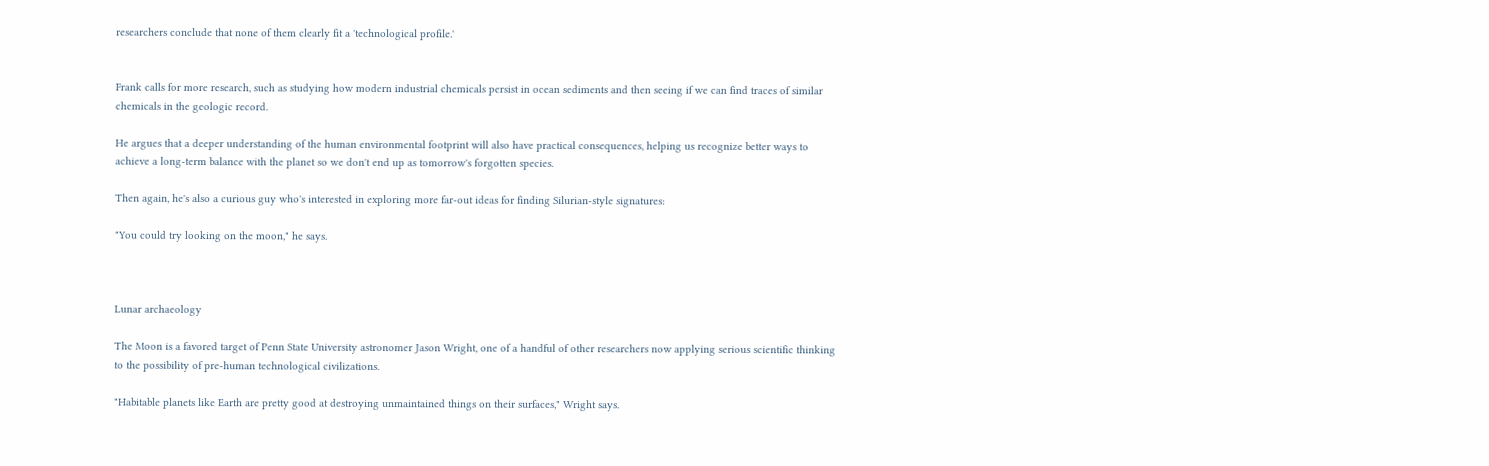researchers conclude that none of them clearly fit a 'technological profile.'


Frank calls for more research, such as studying how modern industrial chemicals persist in ocean sediments and then seeing if we can find traces of similar chemicals in the geologic record.

He argues that a deeper understanding of the human environmental footprint will also have practical consequences, helping us recognize better ways to achieve a long-term balance with the planet so we don't end up as tomorrow's forgotten species.

Then again, he's also a curious guy who's interested in exploring more far-out ideas for finding Silurian-style signatures:

"You could try looking on the moon," he says.



Lunar archaeology

The Moon is a favored target of Penn State University astronomer Jason Wright, one of a handful of other researchers now applying serious scientific thinking to the possibility of pre-human technological civilizations.

"Habitable planets like Earth are pretty good at destroying unmaintained things on their surfaces," Wright says.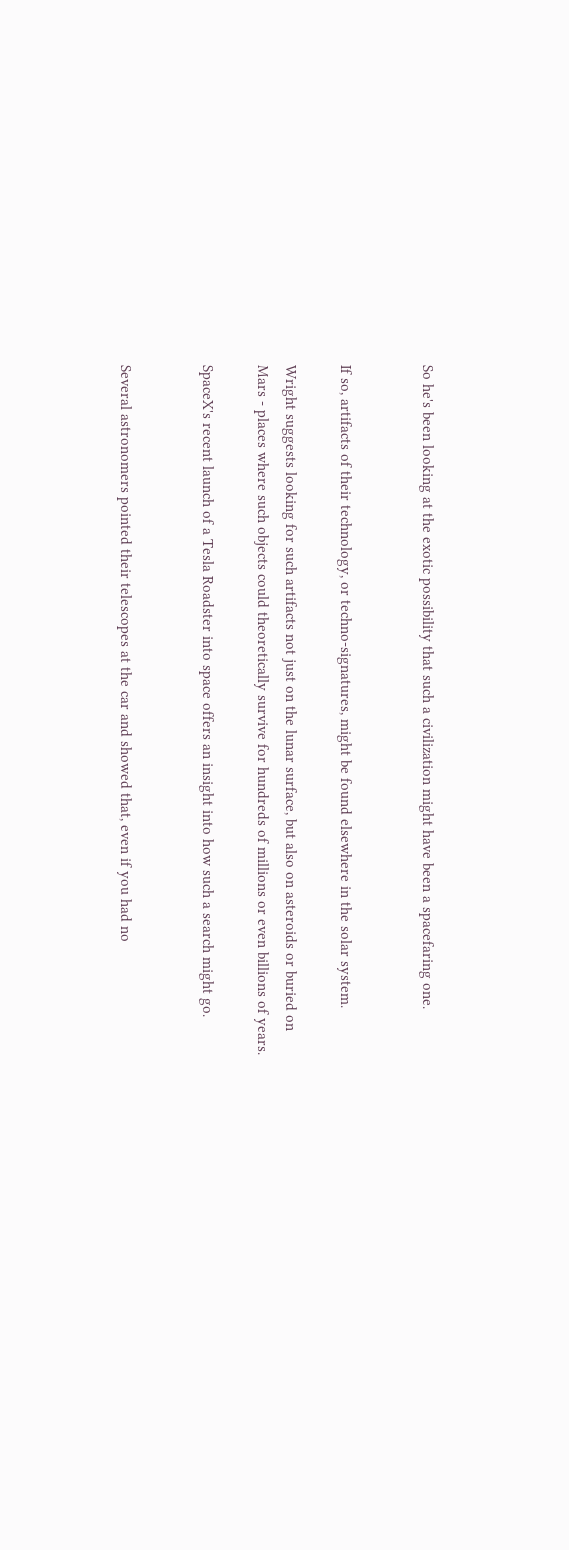So he's been looking at the exotic possibility that such a civilization might have been a spacefaring one.


If so, artifacts of their technology, or techno-signatures, might be found elsewhere in the solar system.

Wright suggests looking for such artifacts not just on the lunar surface, but also on asteroids or buried on Mars - places where such objects could theoretically survive for hundreds of millions or even billions of years.

SpaceX's recent launch of a Tesla Roadster into space offers an insight into how such a search might go.


Several astronomers pointed their telescopes at the car and showed that, even if you had no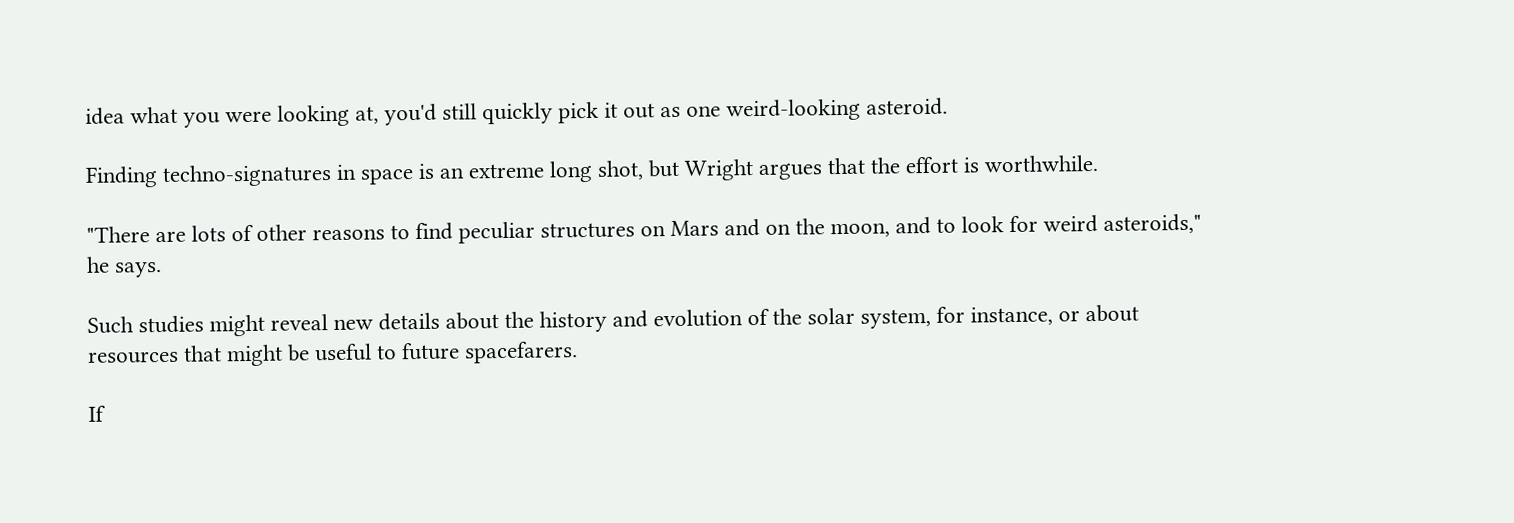idea what you were looking at, you'd still quickly pick it out as one weird-looking asteroid.

Finding techno-signatures in space is an extreme long shot, but Wright argues that the effort is worthwhile.

"There are lots of other reasons to find peculiar structures on Mars and on the moon, and to look for weird asteroids," he says.

Such studies might reveal new details about the history and evolution of the solar system, for instance, or about resources that might be useful to future spacefarers.

If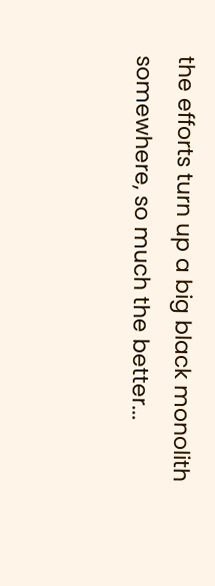the efforts turn up a big black monolith somewhere, so much the better...